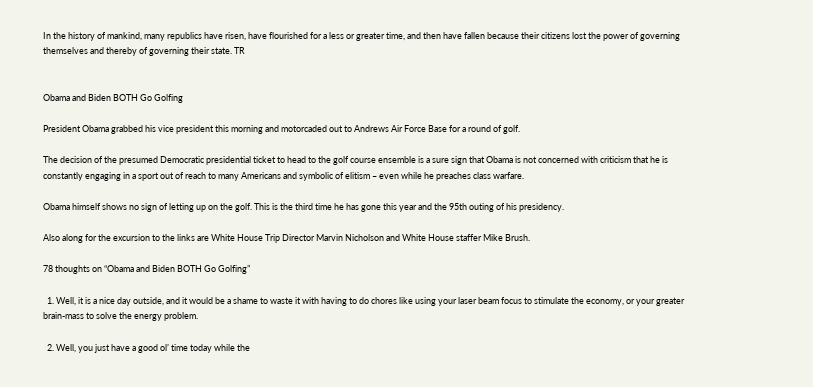In the history of mankind, many republics have risen, have flourished for a less or greater time, and then have fallen because their citizens lost the power of governing themselves and thereby of governing their state. TR


Obama and Biden BOTH Go Golfing

President Obama grabbed his vice president this morning and motorcaded out to Andrews Air Force Base for a round of golf.

The decision of the presumed Democratic presidential ticket to head to the golf course ensemble is a sure sign that Obama is not concerned with criticism that he is constantly engaging in a sport out of reach to many Americans and symbolic of elitism – even while he preaches class warfare.

Obama himself shows no sign of letting up on the golf. This is the third time he has gone this year and the 95th outing of his presidency.

Also along for the excursion to the links are White House Trip Director Marvin Nicholson and White House staffer Mike Brush.

78 thoughts on “Obama and Biden BOTH Go Golfing”

  1. Well, it is a nice day outside, and it would be a shame to waste it with having to do chores like using your laser beam focus to stimulate the economy, or your greater brain-mass to solve the energy problem.

  2. Well, you just have a good ol’ time today while the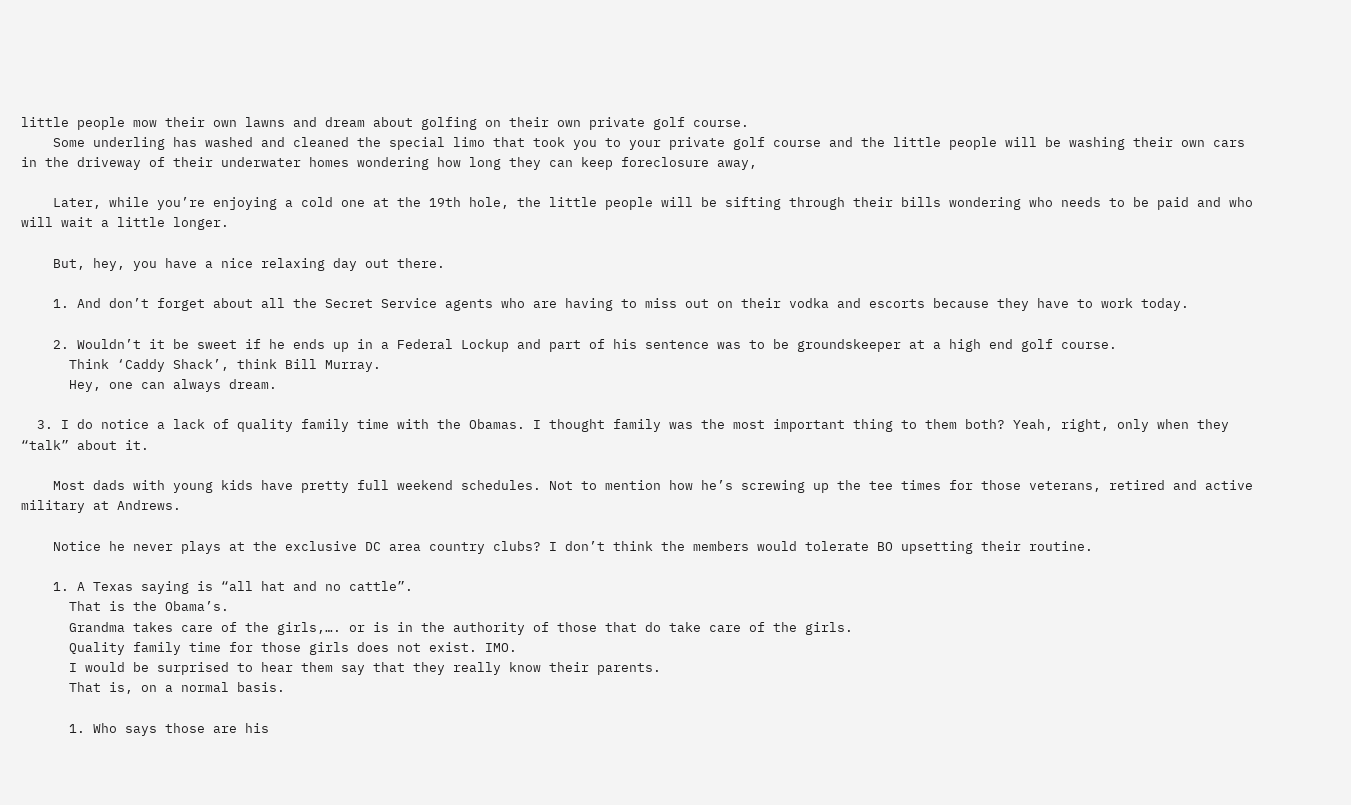little people mow their own lawns and dream about golfing on their own private golf course.
    Some underling has washed and cleaned the special limo that took you to your private golf course and the little people will be washing their own cars in the driveway of their underwater homes wondering how long they can keep foreclosure away,

    Later, while you’re enjoying a cold one at the 19th hole, the little people will be sifting through their bills wondering who needs to be paid and who will wait a little longer.

    But, hey, you have a nice relaxing day out there.

    1. And don’t forget about all the Secret Service agents who are having to miss out on their vodka and escorts because they have to work today.

    2. Wouldn’t it be sweet if he ends up in a Federal Lockup and part of his sentence was to be groundskeeper at a high end golf course.
      Think ‘Caddy Shack’, think Bill Murray.
      Hey, one can always dream.

  3. I do notice a lack of quality family time with the Obamas. I thought family was the most important thing to them both? Yeah, right, only when they “talk” about it.

    Most dads with young kids have pretty full weekend schedules. Not to mention how he’s screwing up the tee times for those veterans, retired and active military at Andrews.

    Notice he never plays at the exclusive DC area country clubs? I don’t think the members would tolerate BO upsetting their routine.

    1. A Texas saying is “all hat and no cattle”.
      That is the Obama’s.
      Grandma takes care of the girls,…. or is in the authority of those that do take care of the girls.
      Quality family time for those girls does not exist. IMO.
      I would be surprised to hear them say that they really know their parents.
      That is, on a normal basis.

      1. Who says those are his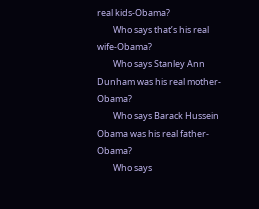real kids-Obama?
        Who says that’s his real wife-Obama?
        Who says Stanley Ann Dunham was his real mother-Obama?
        Who says Barack Hussein Obama was his real father-Obama?
        Who says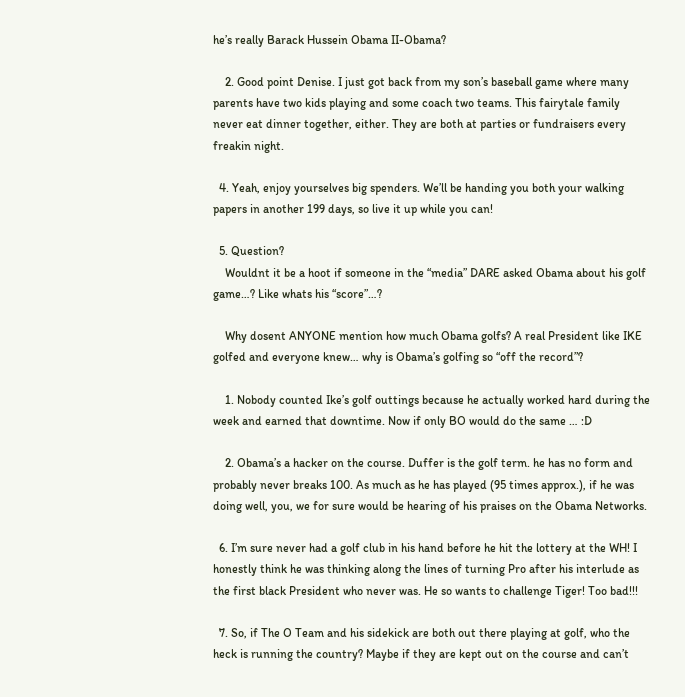he’s really Barack Hussein Obama II-Obama?

    2. Good point Denise. I just got back from my son’s baseball game where many parents have two kids playing and some coach two teams. This fairytale family never eat dinner together, either. They are both at parties or fundraisers every freakin night.

  4. Yeah, enjoy yourselves big spenders. We’ll be handing you both your walking papers in another 199 days, so live it up while you can!

  5. Question?
    Wouldnt it be a hoot if someone in the “media” DARE asked Obama about his golf game…? Like whats his “score”…?

    Why dosent ANYONE mention how much Obama golfs? A real President like IKE golfed and everyone knew… why is Obama’s golfing so “off the record”?

    1. Nobody counted Ike’s golf outtings because he actually worked hard during the week and earned that downtime. Now if only BO would do the same … :D

    2. Obama’s a hacker on the course. Duffer is the golf term. he has no form and probably never breaks 100. As much as he has played (95 times approx.), if he was doing well, you, we for sure would be hearing of his praises on the Obama Networks.

  6. I’m sure never had a golf club in his hand before he hit the lottery at the WH! I honestly think he was thinking along the lines of turning Pro after his interlude as the first black President who never was. He so wants to challenge Tiger! Too bad!!!

  7. So, if The O Team and his sidekick are both out there playing at golf, who the heck is running the country? Maybe if they are kept out on the course and can’t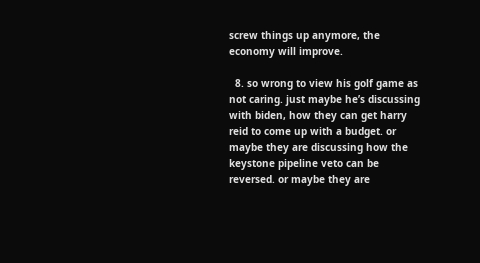screw things up anymore, the economy will improve.

  8. so wrong to view his golf game as not caring. just maybe he’s discussing with biden, how they can get harry reid to come up with a budget. or maybe they are discussing how the keystone pipeline veto can be reversed. or maybe they are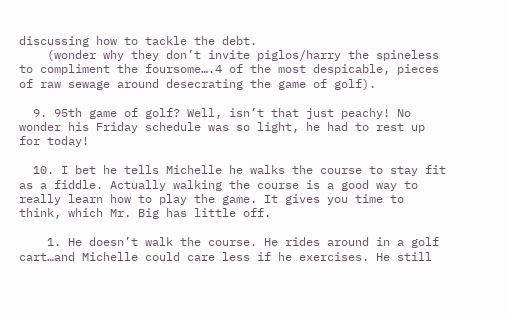discussing how to tackle the debt.
    (wonder why they don’t invite piglos/harry the spineless to compliment the foursome….4 of the most despicable, pieces of raw sewage around desecrating the game of golf).

  9. 95th game of golf? Well, isn’t that just peachy! No wonder his Friday schedule was so light, he had to rest up for today!

  10. I bet he tells Michelle he walks the course to stay fit as a fiddle. Actually walking the course is a good way to really learn how to play the game. It gives you time to think, which Mr. Big has little off.

    1. He doesn’t walk the course. He rides around in a golf cart…and Michelle could care less if he exercises. He still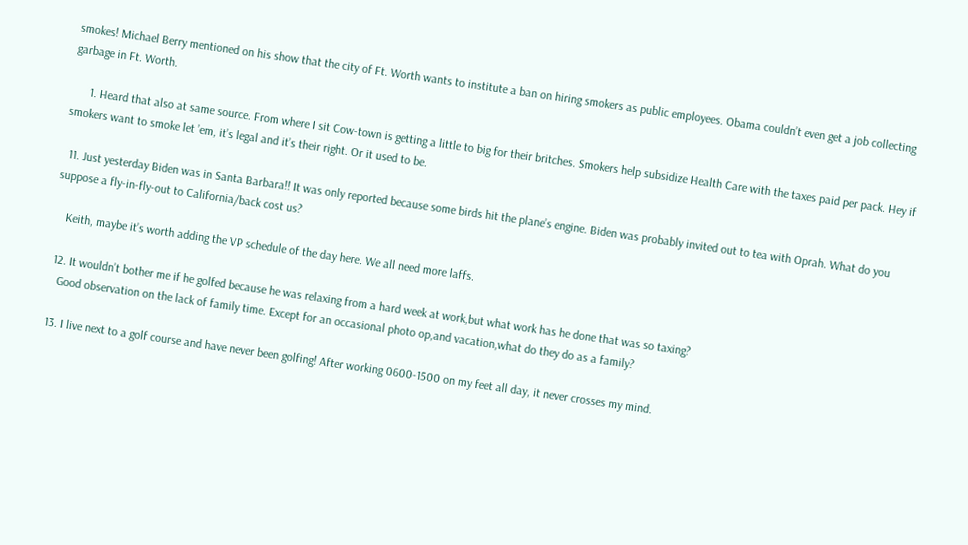smokes! Michael Berry mentioned on his show that the city of Ft. Worth wants to institute a ban on hiring smokers as public employees. Obama couldn’t even get a job collecting garbage in Ft. Worth.

      1. Heard that also at same source. From where I sit Cow-town is getting a little to big for their britches. Smokers help subsidize Health Care with the taxes paid per pack. Hey if smokers want to smoke let ’em, it’s legal and it’s their right. Or it used to be.

  11. Just yesterday Biden was in Santa Barbara!! It was only reported because some birds hit the plane’s engine. Biden was probably invited out to tea with Oprah. What do you suppose a fly-in-fly-out to California/back cost us?

    Keith, maybe it’s worth adding the VP schedule of the day here. We all need more laffs.

  12. It wouldn’t bother me if he golfed because he was relaxing from a hard week at work,but what work has he done that was so taxing?
    Good observation on the lack of family time. Except for an occasional photo op,and vacation,what do they do as a family?

  13. I live next to a golf course and have never been golfing! After working 0600-1500 on my feet all day, it never crosses my mind.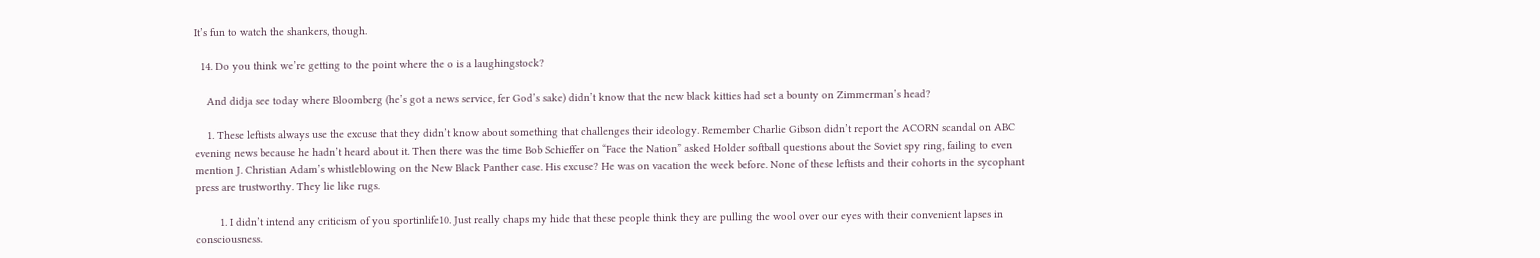It’s fun to watch the shankers, though.

  14. Do you think we’re getting to the point where the o is a laughingstock?

    And didja see today where Bloomberg (he’s got a news service, fer God’s sake) didn’t know that the new black kitties had set a bounty on Zimmerman’s head?

    1. These leftists always use the excuse that they didn’t know about something that challenges their ideology. Remember Charlie Gibson didn’t report the ACORN scandal on ABC evening news because he hadn’t heard about it. Then there was the time Bob Schieffer on “Face the Nation” asked Holder softball questions about the Soviet spy ring, failing to even mention J. Christian Adam’s whistleblowing on the New Black Panther case. His excuse? He was on vacation the week before. None of these leftists and their cohorts in the sycophant press are trustworthy. They lie like rugs.

        1. I didn’t intend any criticism of you sportinlife10. Just really chaps my hide that these people think they are pulling the wool over our eyes with their convenient lapses in consciousness.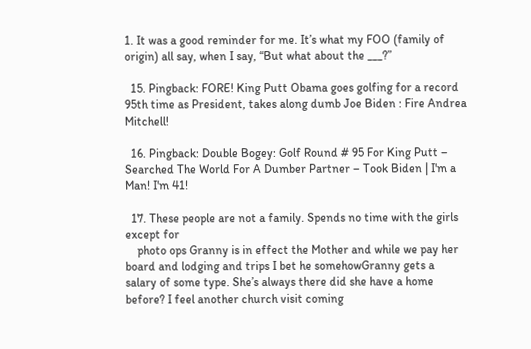1. It was a good reminder for me. It’s what my FOO (family of origin) all say, when I say, “But what about the ___?”

  15. Pingback: FORE! King Putt Obama goes golfing for a record 95th time as President, takes along dumb Joe Biden : Fire Andrea Mitchell!

  16. Pingback: Double Bogey: Golf Round # 95 For King Putt – Searched The World For A Dumber Partner – Took Biden | I'm a Man! I'm 41!

  17. These people are not a family. Spends no time with the girls except for
    photo ops Granny is in effect the Mother and while we pay her board and lodging and trips I bet he somehowGranny gets a salary of some type. She’s always there did she have a home before? I feel another church visit coming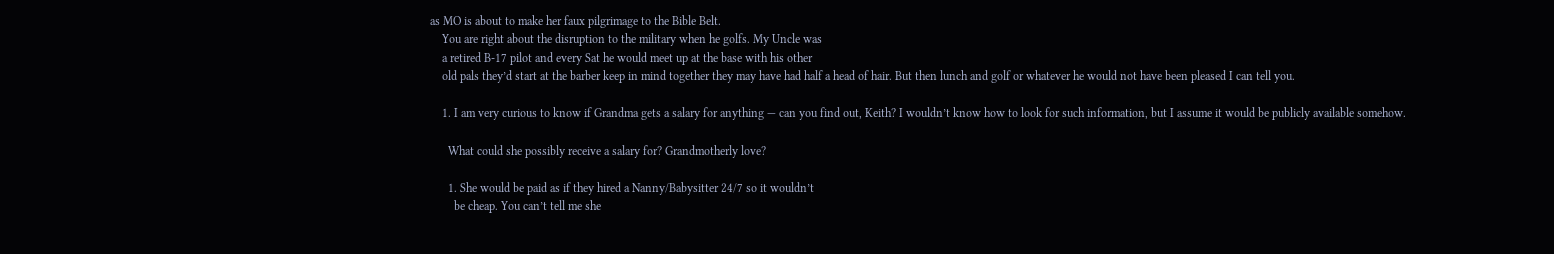as MO is about to make her faux pilgrimage to the Bible Belt.
    You are right about the disruption to the military when he golfs. My Uncle was
    a retired B-17 pilot and every Sat he would meet up at the base with his other
    old pals they’d start at the barber keep in mind together they may have had half a head of hair. But then lunch and golf or whatever he would not have been pleased I can tell you.

    1. I am very curious to know if Grandma gets a salary for anything — can you find out, Keith? I wouldn’t know how to look for such information, but I assume it would be publicly available somehow.

      What could she possibly receive a salary for? Grandmotherly love?

      1. She would be paid as if they hired a Nanny/Babysitter 24/7 so it wouldn’t
        be cheap. You can’t tell me she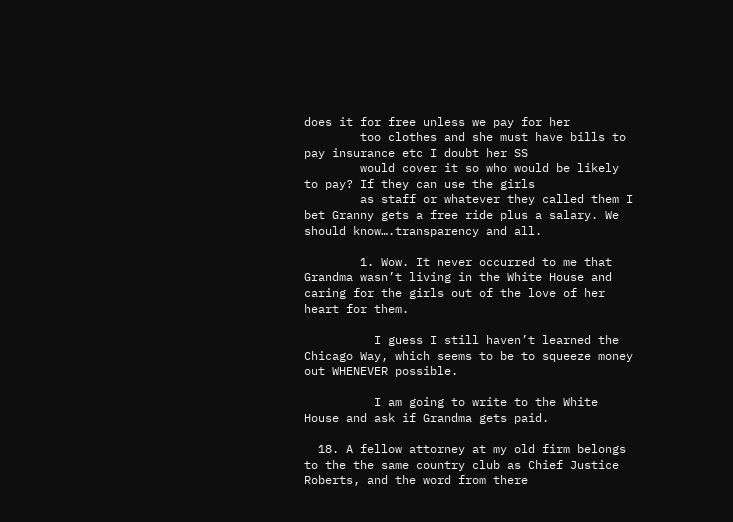does it for free unless we pay for her
        too clothes and she must have bills to pay insurance etc I doubt her SS
        would cover it so who would be likely to pay? If they can use the girls
        as staff or whatever they called them I bet Granny gets a free ride plus a salary. We should know….transparency and all.

        1. Wow. It never occurred to me that Grandma wasn’t living in the White House and caring for the girls out of the love of her heart for them.

          I guess I still haven’t learned the Chicago Way, which seems to be to squeeze money out WHENEVER possible.

          I am going to write to the White House and ask if Grandma gets paid.

  18. A fellow attorney at my old firm belongs to the the same country club as Chief Justice Roberts, and the word from there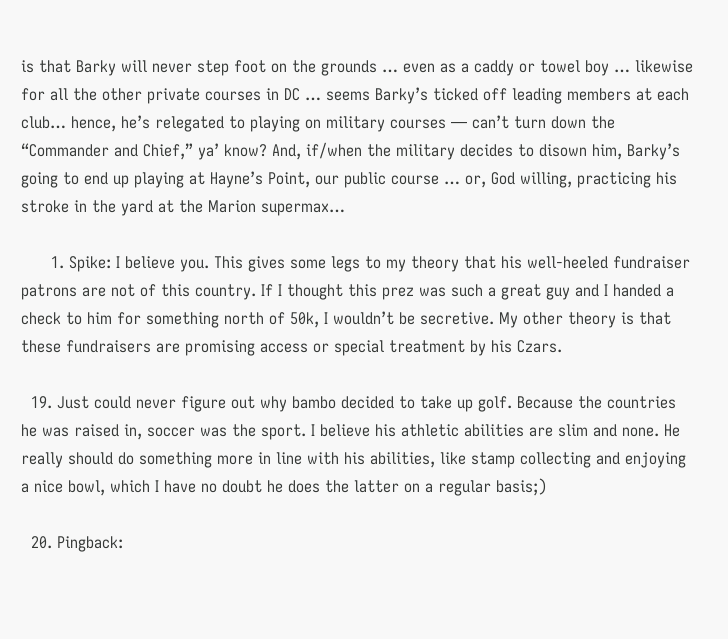is that Barky will never step foot on the grounds … even as a caddy or towel boy … likewise for all the other private courses in DC … seems Barky’s ticked off leading members at each club… hence, he’s relegated to playing on military courses — can’t turn down the “Commander and Chief,” ya’ know? And, if/when the military decides to disown him, Barky’s going to end up playing at Hayne’s Point, our public course … or, God willing, practicing his stroke in the yard at the Marion supermax…

      1. Spike: I believe you. This gives some legs to my theory that his well-heeled fundraiser patrons are not of this country. If I thought this prez was such a great guy and I handed a check to him for something north of 50k, I wouldn’t be secretive. My other theory is that these fundraisers are promising access or special treatment by his Czars.

  19. Just could never figure out why bambo decided to take up golf. Because the countries he was raised in, soccer was the sport. I believe his athletic abilities are slim and none. He really should do something more in line with his abilities, like stamp collecting and enjoying a nice bowl, which I have no doubt he does the latter on a regular basis;)

  20. Pingback: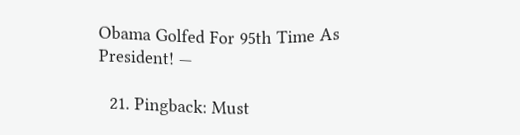Obama Golfed For 95th Time As President! —

  21. Pingback: Must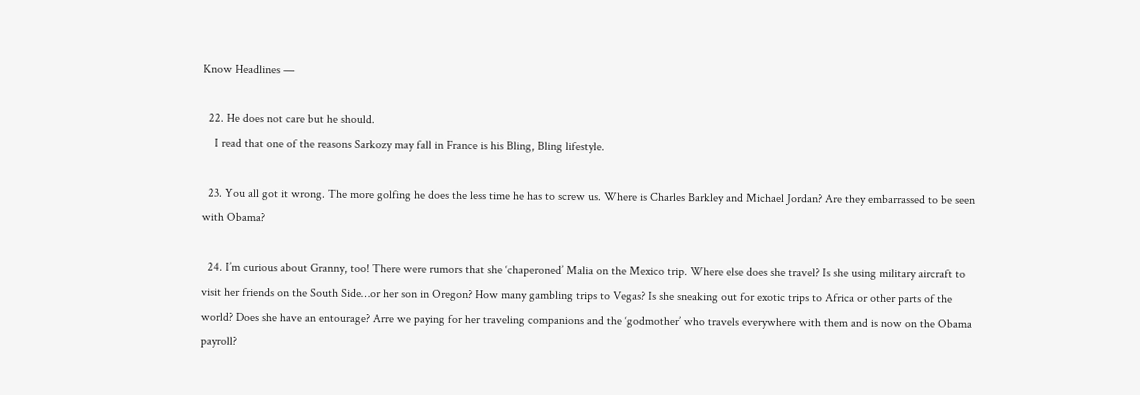Know Headlines —

  22. He does not care but he should.
    I read that one of the reasons Sarkozy may fall in France is his Bling, Bling lifestyle.

  23. You all got it wrong. The more golfing he does the less time he has to screw us. Where is Charles Barkley and Michael Jordan? Are they embarrassed to be seen with Obama?

  24. I’m curious about Granny, too! There were rumors that she ‘chaperoned’ Malia on the Mexico trip. Where else does she travel? Is she using military aircraft to visit her friends on the South Side…or her son in Oregon? How many gambling trips to Vegas? Is she sneaking out for exotic trips to Africa or other parts of the world? Does she have an entourage? Arre we paying for her traveling companions and the ‘godmother’ who travels everywhere with them and is now on the Obama payroll?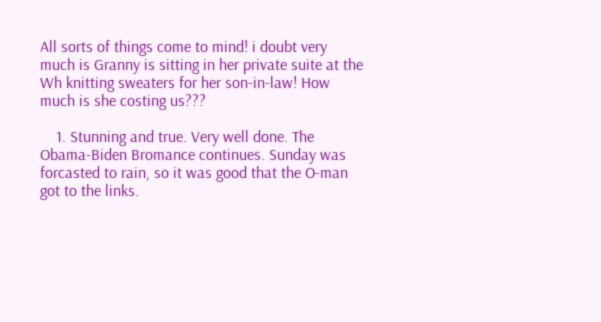All sorts of things come to mind! i doubt very much is Granny is sitting in her private suite at the Wh knitting sweaters for her son-in-law! How much is she costing us???

    1. Stunning and true. Very well done. The Obama-Biden Bromance continues. Sunday was forcasted to rain, so it was good that the O-man got to the links.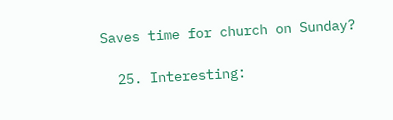Saves time for church on Sunday?

  25. Interesting: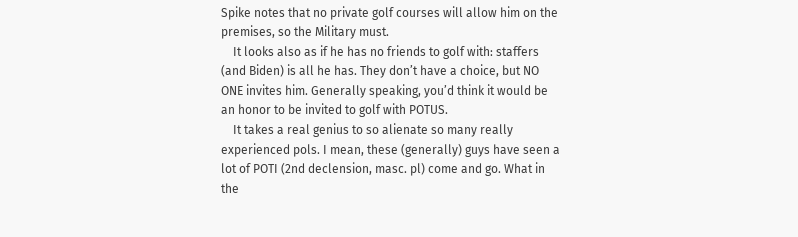Spike notes that no private golf courses will allow him on the premises, so the Military must.
    It looks also as if he has no friends to golf with: staffers (and Biden) is all he has. They don’t have a choice, but NO ONE invites him. Generally speaking, you’d think it would be an honor to be invited to golf with POTUS.
    It takes a real genius to so alienate so many really experienced pols. I mean, these (generally) guys have seen a lot of POTI (2nd declension, masc. pl) come and go. What in the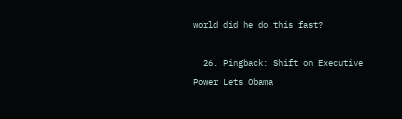world did he do this fast?

  26. Pingback: Shift on Executive Power Lets Obama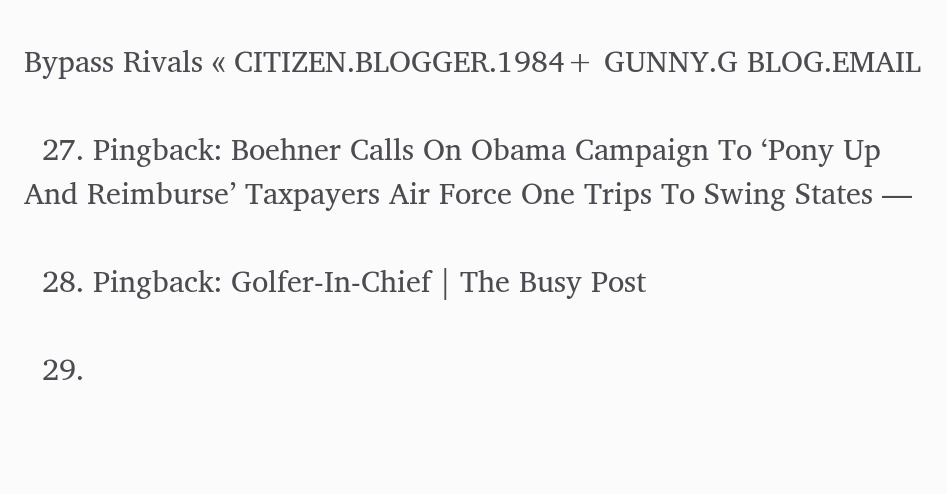Bypass Rivals « CITIZEN.BLOGGER.1984+ GUNNY.G BLOG.EMAIL

  27. Pingback: Boehner Calls On Obama Campaign To ‘Pony Up And Reimburse’ Taxpayers Air Force One Trips To Swing States —

  28. Pingback: Golfer-In-Chief | The Busy Post

  29.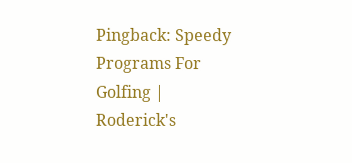Pingback: Speedy Programs For Golfing | Roderick's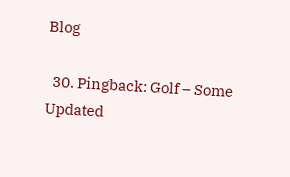Blog

  30. Pingback: Golf – Some Updated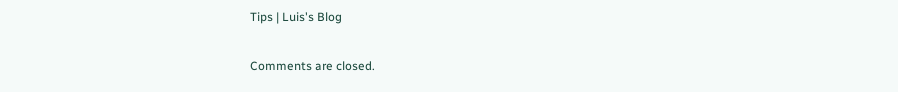Tips | Luis's Blog

Comments are closed.